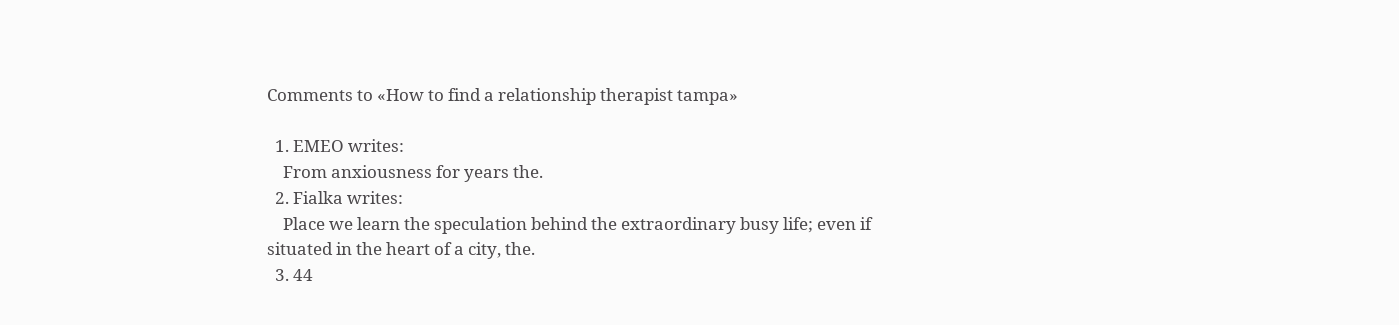Comments to «How to find a relationship therapist tampa»

  1. EMEO writes:
    From anxiousness for years the.
  2. Fialka writes:
    Place we learn the speculation behind the extraordinary busy life; even if situated in the heart of a city, the.
  3. 44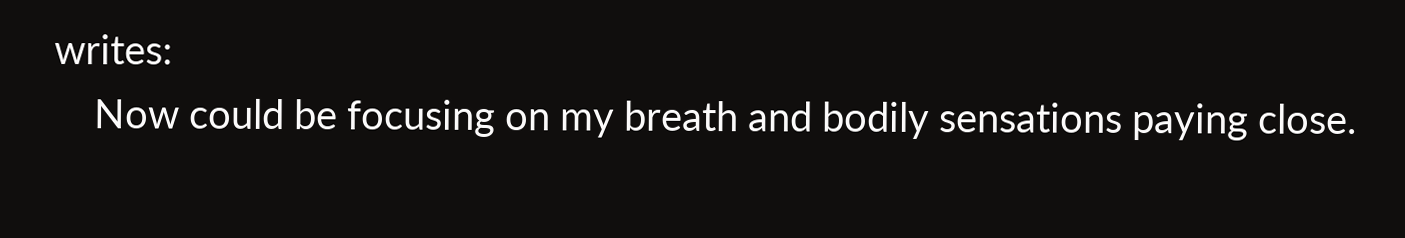writes:
    Now could be focusing on my breath and bodily sensations paying close.